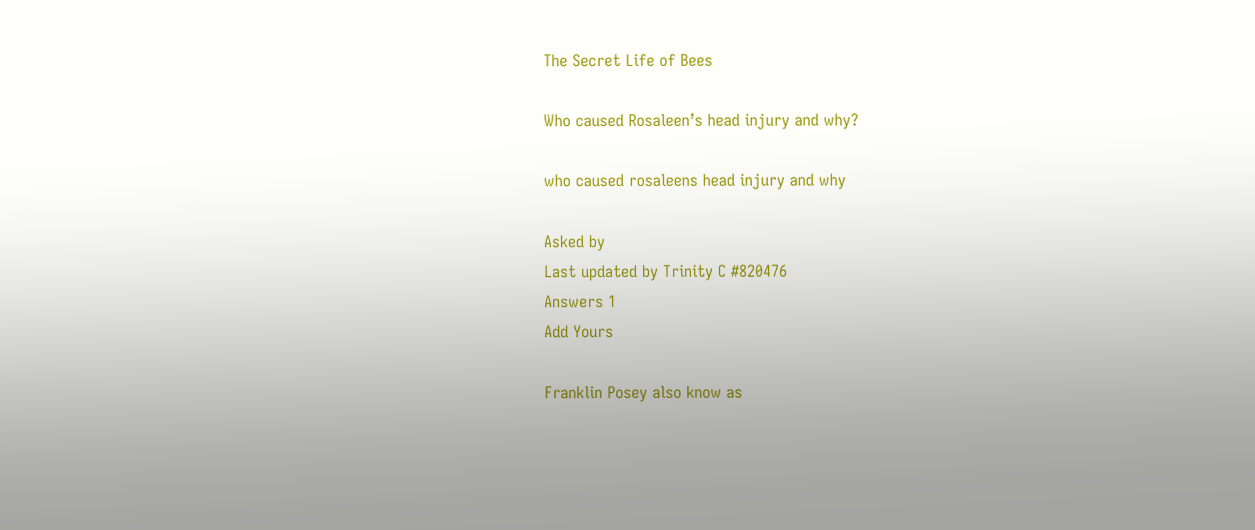The Secret Life of Bees

Who caused Rosaleen’s head injury and why?

who caused rosaleens head injury and why

Asked by
Last updated by Trinity C #820476
Answers 1
Add Yours

Franklin Posey also know as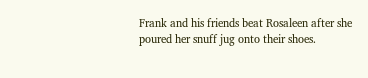Frank and his friends beat Rosaleen after she poured her snuff jug onto their shoes.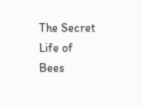The Secret Life of Bees